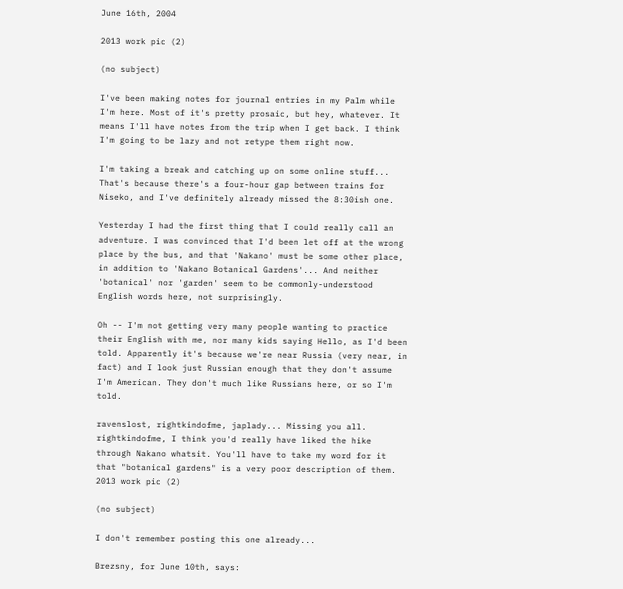June 16th, 2004

2013 work pic (2)

(no subject)

I've been making notes for journal entries in my Palm while I'm here. Most of it's pretty prosaic, but hey, whatever. It means I'll have notes from the trip when I get back. I think I'm going to be lazy and not retype them right now.

I'm taking a break and catching up on some online stuff... That's because there's a four-hour gap between trains for Niseko, and I've definitely already missed the 8:30ish one.

Yesterday I had the first thing that I could really call an adventure. I was convinced that I'd been let off at the wrong place by the bus, and that 'Nakano' must be some other place, in addition to 'Nakano Botanical Gardens'... And neither 'botanical' nor 'garden' seem to be commonly-understood English words here, not surprisingly.

Oh -- I'm not getting very many people wanting to practice their English with me, nor many kids saying Hello, as I'd been told. Apparently it's because we're near Russia (very near, in fact) and I look just Russian enough that they don't assume I'm American. They don't much like Russians here, or so I'm told.

ravenslost, rightkindofme, japlady... Missing you all. rightkindofme, I think you'd really have liked the hike through Nakano whatsit. You'll have to take my word for it that "botanical gardens" is a very poor description of them.
2013 work pic (2)

(no subject)

I don't remember posting this one already...

Brezsny, for June 10th, says: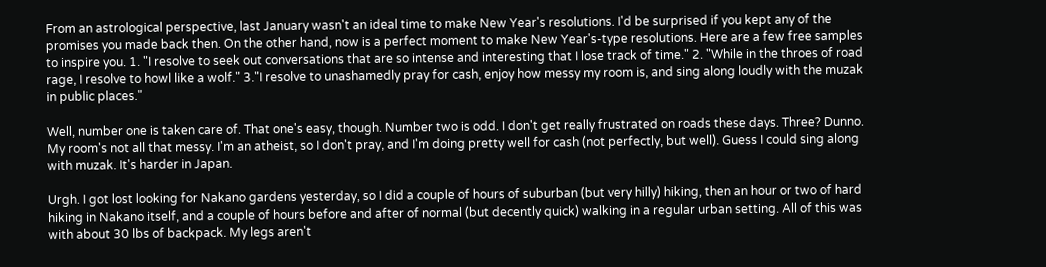From an astrological perspective, last January wasn't an ideal time to make New Year's resolutions. I'd be surprised if you kept any of the promises you made back then. On the other hand, now is a perfect moment to make New Year's-type resolutions. Here are a few free samples to inspire you. 1. "I resolve to seek out conversations that are so intense and interesting that I lose track of time." 2. "While in the throes of road rage, I resolve to howl like a wolf." 3."I resolve to unashamedly pray for cash, enjoy how messy my room is, and sing along loudly with the muzak in public places."

Well, number one is taken care of. That one's easy, though. Number two is odd. I don't get really frustrated on roads these days. Three? Dunno. My room's not all that messy. I'm an atheist, so I don't pray, and I'm doing pretty well for cash (not perfectly, but well). Guess I could sing along with muzak. It's harder in Japan.

Urgh. I got lost looking for Nakano gardens yesterday, so I did a couple of hours of suburban (but very hilly) hiking, then an hour or two of hard hiking in Nakano itself, and a couple of hours before and after of normal (but decently quick) walking in a regular urban setting. All of this was with about 30 lbs of backpack. My legs aren't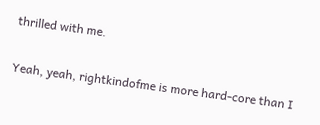thrilled with me.

Yeah, yeah, rightkindofme is more hard-core than I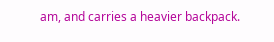am, and carries a heavier backpack.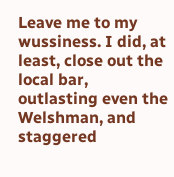Leave me to my wussiness. I did, at least, close out the local bar, outlasting even the Welshman, and staggered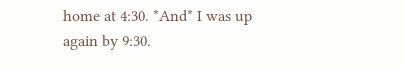home at 4:30. *And* I was up again by 9:30.